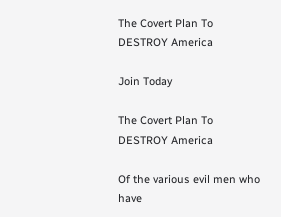The Covert Plan To DESTROY America

Join Today

The Covert Plan To DESTROY America

Of the various evil men who have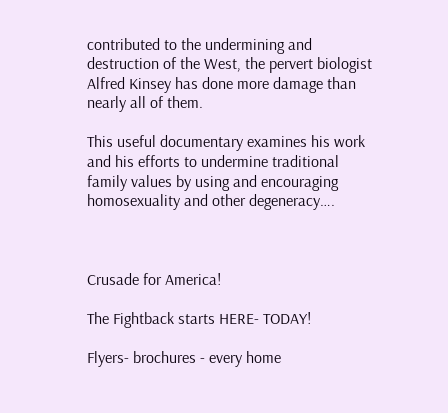contributed to the undermining and destruction of the West, the pervert biologist Alfred Kinsey has done more damage than nearly all of them.

This useful documentary examines his work and his efforts to undermine traditional family values by using and encouraging homosexuality and other degeneracy….



Crusade for America!

The Fightback starts HERE- TODAY!

Flyers- brochures - every home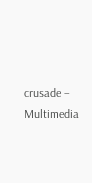crusade – Multimedia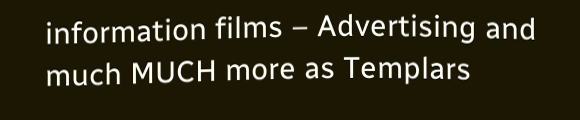information films – Advertising and much MUCH more as Templars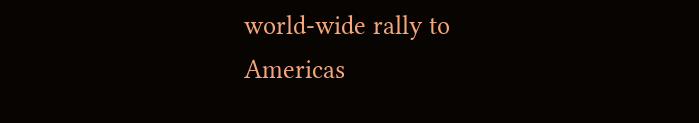world-wide rally to Americas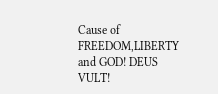Cause of FREEDOM,LIBERTY and GOD! DEUS VULT!